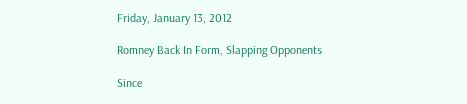Friday, January 13, 2012

Romney Back In Form, Slapping Opponents

Since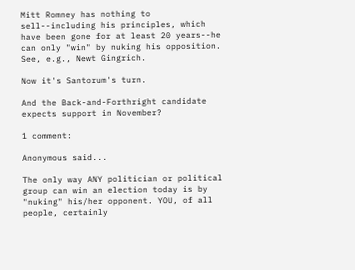Mitt Romney has nothing to sell--including his principles, which have been gone for at least 20 years--he can only "win" by nuking his opposition.  See, e.g., Newt Gingrich.

Now it's Santorum's turn.

And the Back-and-Forthright candidate expects support in November?

1 comment:

Anonymous said...

The only way ANY politician or political group can win an election today is by "nuking" his/her opponent. YOU, of all people, certainly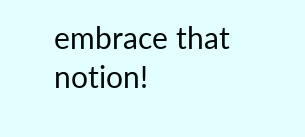embrace that notion!